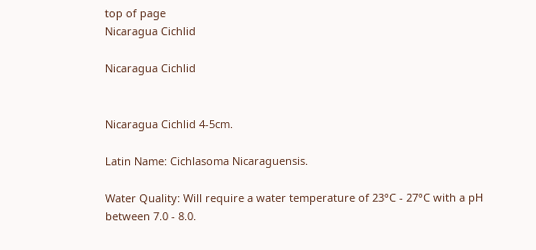top of page
Nicaragua Cichlid

Nicaragua Cichlid


Nicaragua Cichlid 4-5cm.

Latin Name: Cichlasoma Nicaraguensis.

Water Quality: Will require a water temperature of 23°C - 27°C with a pH between 7.0 - 8.0.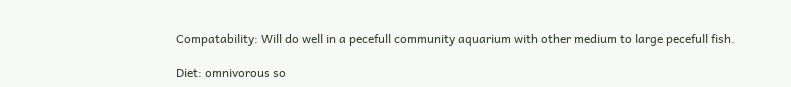Compatability: Will do well in a pecefull community aquarium with other medium to large pecefull fish.

Diet: omnivorous so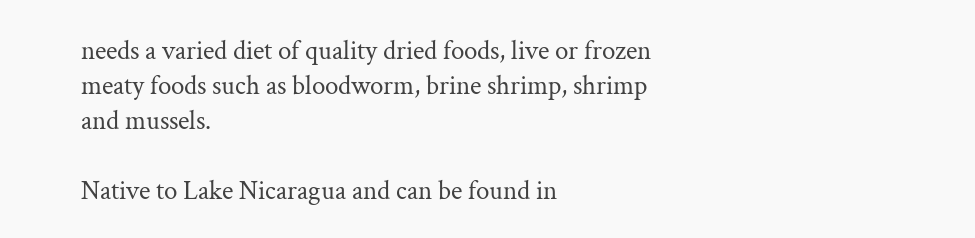needs a varied diet of quality dried foods, live or frozen meaty foods such as bloodworm, brine shrimp, shrimp and mussels.

Native to Lake Nicaragua and can be found in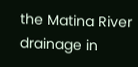the Matina River drainage in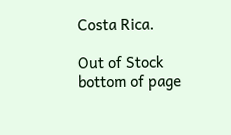Costa Rica.

Out of Stock
bottom of page